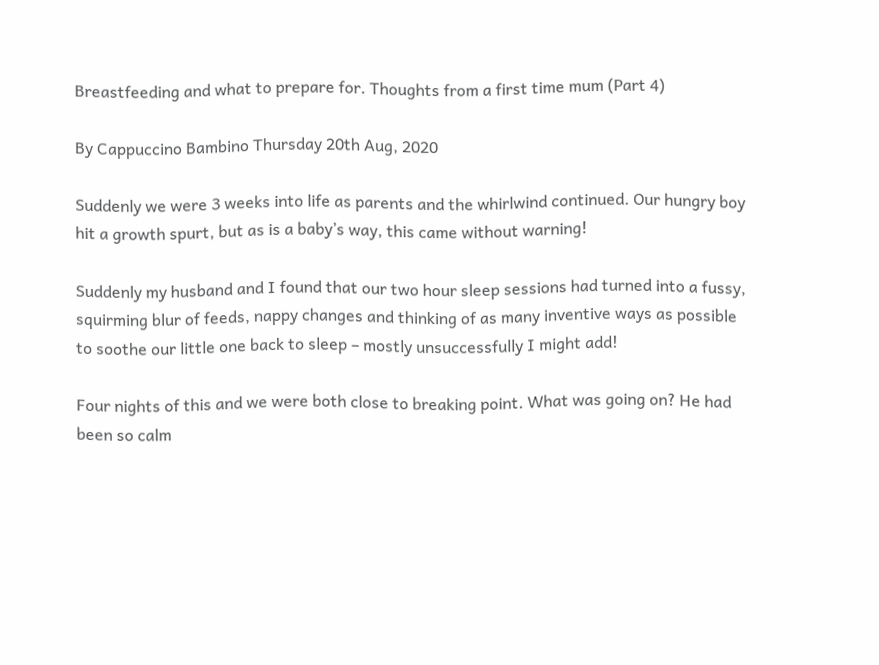Breastfeeding and what to prepare for. Thoughts from a first time mum (Part 4)

By Cappuccino Bambino Thursday 20th Aug, 2020

Suddenly we were 3 weeks into life as parents and the whirlwind continued. Our hungry boy hit a growth spurt, but as is a baby’s way, this came without warning!

Suddenly my husband and I found that our two hour sleep sessions had turned into a fussy, squirming blur of feeds, nappy changes and thinking of as many inventive ways as possible to soothe our little one back to sleep – mostly unsuccessfully I might add!

Four nights of this and we were both close to breaking point. What was going on? He had been so calm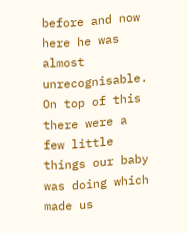before and now here he was almost unrecognisable. On top of this there were a few little things our baby was doing which made us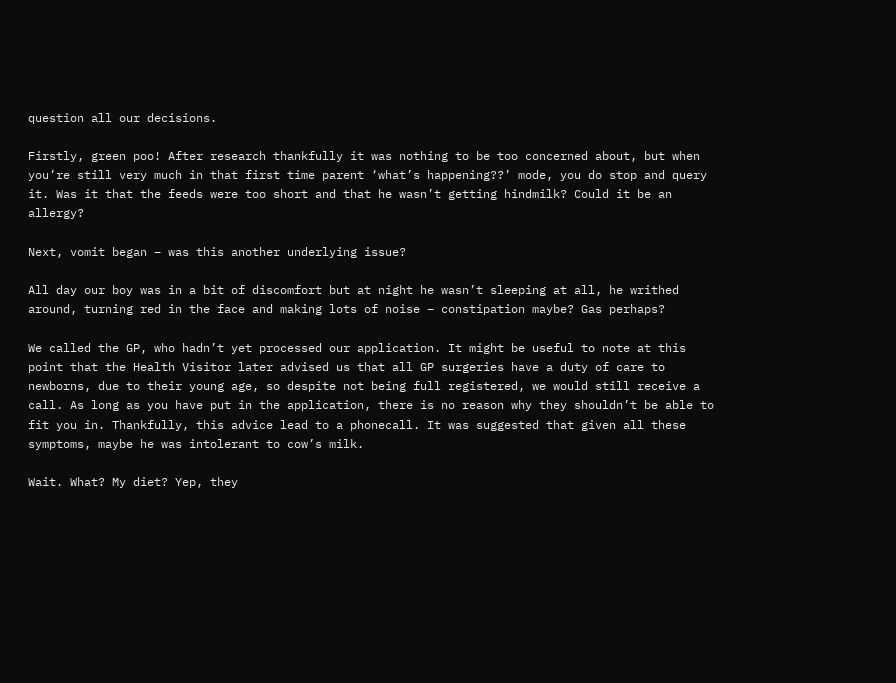question all our decisions.

Firstly, green poo! After research thankfully it was nothing to be too concerned about, but when you’re still very much in that first time parent ‘what’s happening??’ mode, you do stop and query it. Was it that the feeds were too short and that he wasn’t getting hindmilk? Could it be an allergy?

Next, vomit began – was this another underlying issue?

All day our boy was in a bit of discomfort but at night he wasn’t sleeping at all, he writhed around, turning red in the face and making lots of noise – constipation maybe? Gas perhaps?

We called the GP, who hadn’t yet processed our application. It might be useful to note at this point that the Health Visitor later advised us that all GP surgeries have a duty of care to newborns, due to their young age, so despite not being full registered, we would still receive a call. As long as you have put in the application, there is no reason why they shouldn’t be able to fit you in. Thankfully, this advice lead to a phonecall. It was suggested that given all these symptoms, maybe he was intolerant to cow’s milk.

Wait. What? My diet? Yep, they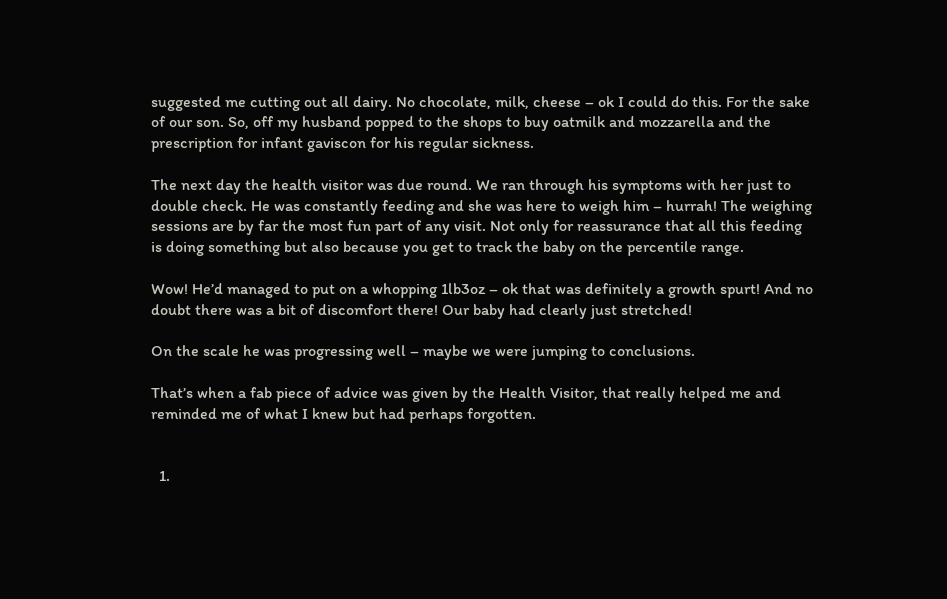suggested me cutting out all dairy. No chocolate, milk, cheese – ok I could do this. For the sake of our son. So, off my husband popped to the shops to buy oatmilk and mozzarella and the prescription for infant gaviscon for his regular sickness.

The next day the health visitor was due round. We ran through his symptoms with her just to double check. He was constantly feeding and she was here to weigh him – hurrah! The weighing sessions are by far the most fun part of any visit. Not only for reassurance that all this feeding is doing something but also because you get to track the baby on the percentile range.

Wow! He’d managed to put on a whopping 1lb3oz – ok that was definitely a growth spurt! And no doubt there was a bit of discomfort there! Our baby had clearly just stretched!

On the scale he was progressing well – maybe we were jumping to conclusions.

That’s when a fab piece of advice was given by the Health Visitor, that really helped me and reminded me of what I knew but had perhaps forgotten.


  1.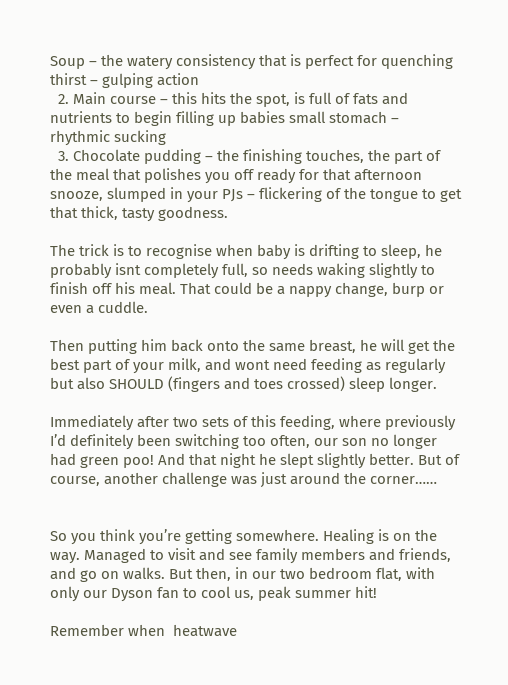Soup – the watery consistency that is perfect for quenching thirst – gulping action
  2. Main course – this hits the spot, is full of fats and nutrients to begin filling up babies small stomach – rhythmic sucking
  3. Chocolate pudding – the finishing touches, the part of the meal that polishes you off ready for that afternoon snooze, slumped in your PJs – flickering of the tongue to get that thick, tasty goodness.

The trick is to recognise when baby is drifting to sleep, he probably isnt completely full, so needs waking slightly to finish off his meal. That could be a nappy change, burp or even a cuddle.

Then putting him back onto the same breast, he will get the best part of your milk, and wont need feeding as regularly but also SHOULD (fingers and toes crossed) sleep longer.

Immediately after two sets of this feeding, where previously I’d definitely been switching too often, our son no longer had green poo! And that night he slept slightly better. But of course, another challenge was just around the corner……


So you think you’re getting somewhere. Healing is on the way. Managed to visit and see family members and friends, and go on walks. But then, in our two bedroom flat, with only our Dyson fan to cool us, peak summer hit!

Remember when  heatwave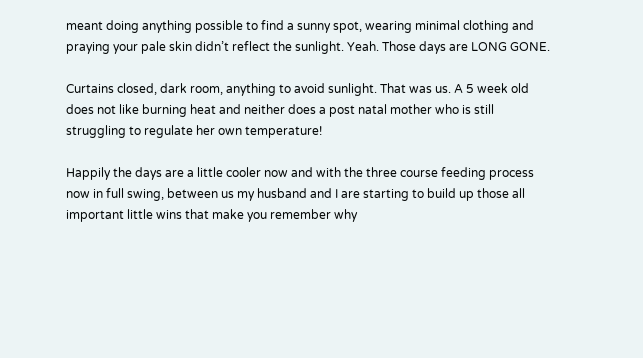meant doing anything possible to find a sunny spot, wearing minimal clothing and praying your pale skin didn’t reflect the sunlight. Yeah. Those days are LONG GONE.

Curtains closed, dark room, anything to avoid sunlight. That was us. A 5 week old does not like burning heat and neither does a post natal mother who is still struggling to regulate her own temperature!

Happily the days are a little cooler now and with the three course feeding process now in full swing, between us my husband and I are starting to build up those all important little wins that make you remember why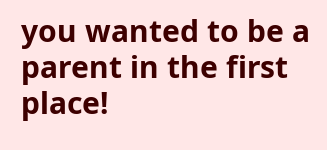you wanted to be a parent in the first place!